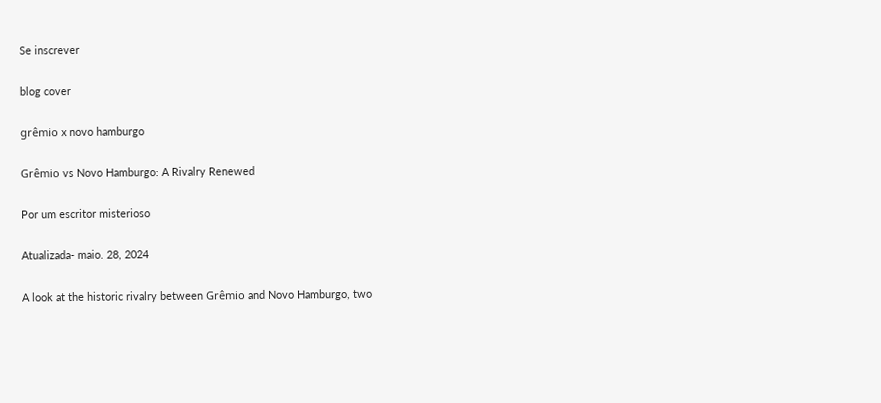Se inscrever

blog cover

grêmio x novo hamburgo

Grêmio vs Novo Hamburgo: A Rivalry Renewed

Por um escritor misterioso

Atualizada- maio. 28, 2024

A look at the historic rivalry between Grêmio and Novo Hamburgo, two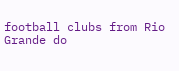football clubs from Rio Grande do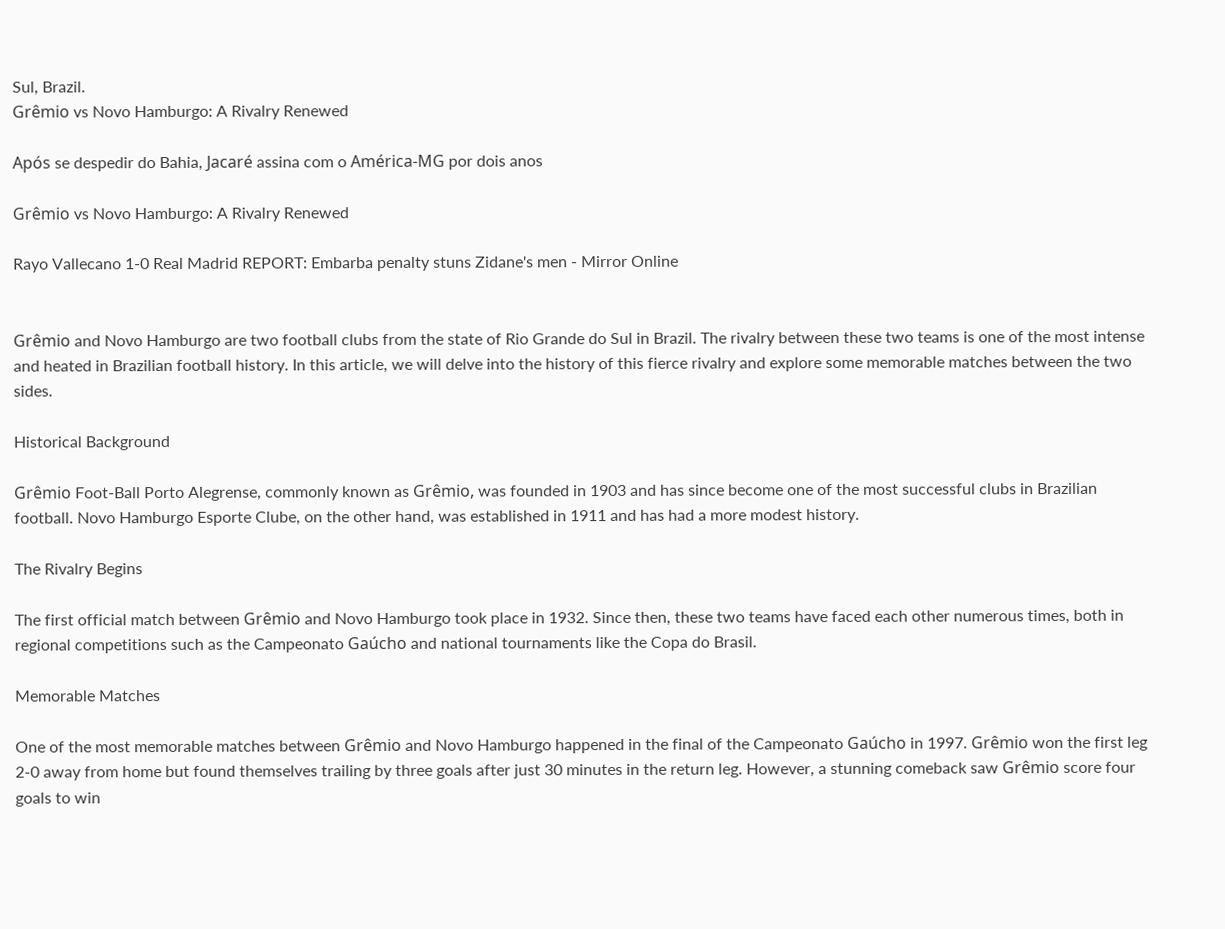Sul, Brazil.
Grêmio vs Novo Hamburgo: A Rivalry Renewed

Após se despedir do Bahia, Jacaré assina com o América-MG por dois anos

Grêmio vs Novo Hamburgo: A Rivalry Renewed

Rayo Vallecano 1-0 Real Madrid REPORT: Embarba penalty stuns Zidane's men - Mirror Online


Grêmio and Novo Hamburgo are two football clubs from the state of Rio Grande do Sul in Brazil. The rivalry between these two teams is one of the most intense and heated in Brazilian football history. In this article, we will delve into the history of this fierce rivalry and explore some memorable matches between the two sides.

Historical Background

Grêmio Foot-Ball Porto Alegrense, commonly known as Grêmio, was founded in 1903 and has since become one of the most successful clubs in Brazilian football. Novo Hamburgo Esporte Clube, on the other hand, was established in 1911 and has had a more modest history.

The Rivalry Begins

The first official match between Grêmio and Novo Hamburgo took place in 1932. Since then, these two teams have faced each other numerous times, both in regional competitions such as the Campeonato Gaúcho and national tournaments like the Copa do Brasil.

Memorable Matches

One of the most memorable matches between Grêmio and Novo Hamburgo happened in the final of the Campeonato Gaúcho in 1997. Grêmio won the first leg 2-0 away from home but found themselves trailing by three goals after just 30 minutes in the return leg. However, a stunning comeback saw Grêmio score four goals to win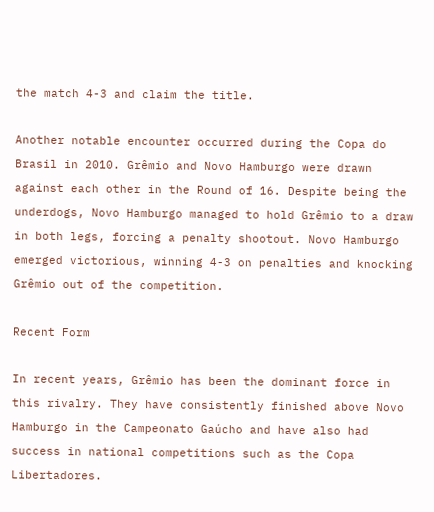the match 4-3 and claim the title.

Another notable encounter occurred during the Copa do Brasil in 2010. Grêmio and Novo Hamburgo were drawn against each other in the Round of 16. Despite being the underdogs, Novo Hamburgo managed to hold Grêmio to a draw in both legs, forcing a penalty shootout. Novo Hamburgo emerged victorious, winning 4-3 on penalties and knocking Grêmio out of the competition.

Recent Form

In recent years, Grêmio has been the dominant force in this rivalry. They have consistently finished above Novo Hamburgo in the Campeonato Gaúcho and have also had success in national competitions such as the Copa Libertadores.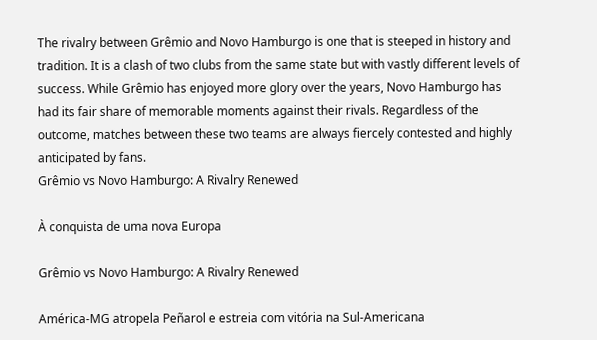The rivalry between Grêmio and Novo Hamburgo is one that is steeped in history and tradition. It is a clash of two clubs from the same state but with vastly different levels of success. While Grêmio has enjoyed more glory over the years, Novo Hamburgo has had its fair share of memorable moments against their rivals. Regardless of the outcome, matches between these two teams are always fiercely contested and highly anticipated by fans.
Grêmio vs Novo Hamburgo: A Rivalry Renewed

À conquista de uma nova Europa

Grêmio vs Novo Hamburgo: A Rivalry Renewed

América-MG atropela Peñarol e estreia com vitória na Sul-Americana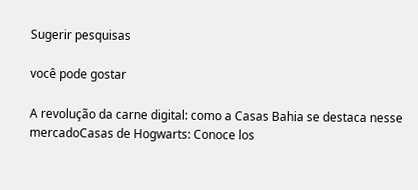Sugerir pesquisas

você pode gostar

A revolução da carne digital: como a Casas Bahia se destaca nesse mercadoCasas de Hogwarts: Conoce los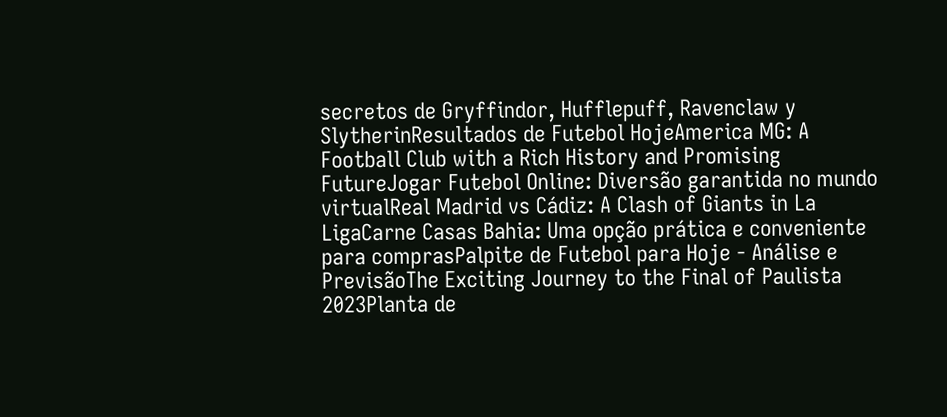secretos de Gryffindor, Hufflepuff, Ravenclaw y SlytherinResultados de Futebol HojeAmerica MG: A Football Club with a Rich History and Promising FutureJogar Futebol Online: Diversão garantida no mundo virtualReal Madrid vs Cádiz: A Clash of Giants in La LigaCarne Casas Bahia: Uma opção prática e conveniente para comprasPalpite de Futebol para Hoje - Análise e PrevisãoThe Exciting Journey to the Final of Paulista 2023Planta de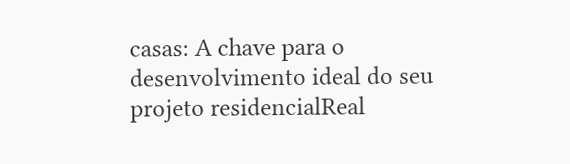casas: A chave para o desenvolvimento ideal do seu projeto residencialReal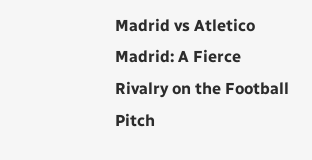Madrid vs Atletico Madrid: A Fierce Rivalry on the Football Pitch